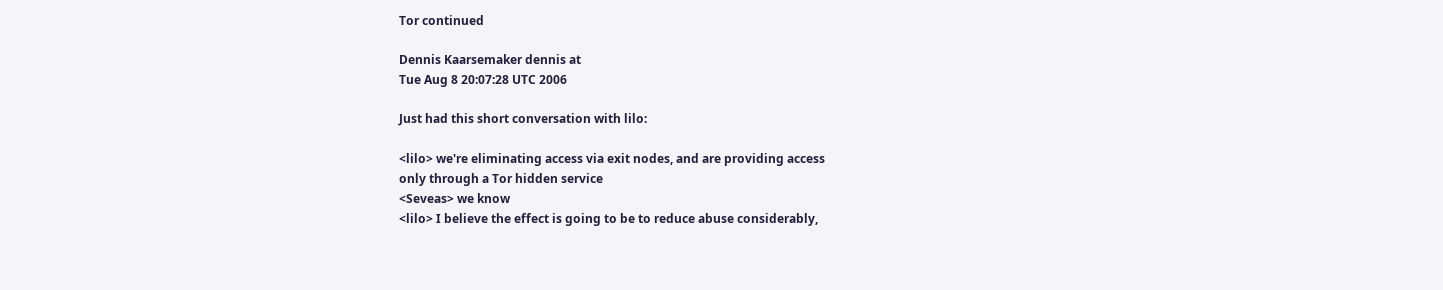Tor continued

Dennis Kaarsemaker dennis at
Tue Aug 8 20:07:28 UTC 2006

Just had this short conversation with lilo:

<lilo> we're eliminating access via exit nodes, and are providing access
only through a Tor hidden service
<Seveas> we know
<lilo> I believe the effect is going to be to reduce abuse considerably,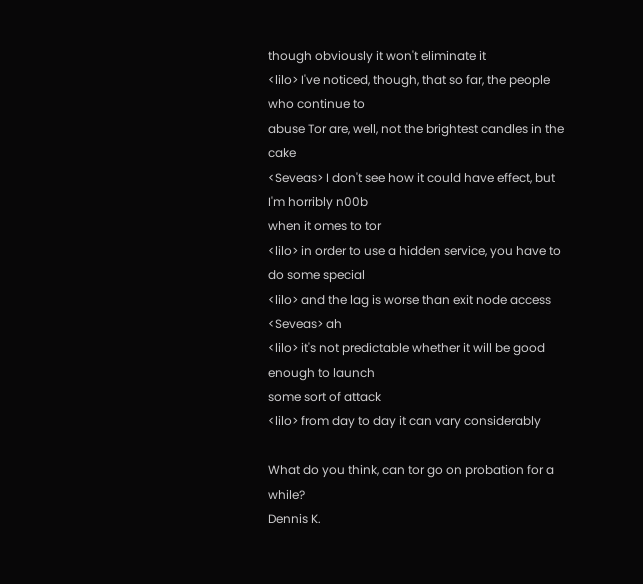though obviously it won't eliminate it
<lilo> I've noticed, though, that so far, the people who continue to
abuse Tor are, well, not the brightest candles in the cake
<Seveas> I don't see how it could have effect, but I'm horribly n00b
when it omes to tor
<lilo> in order to use a hidden service, you have to do some special
<lilo> and the lag is worse than exit node access
<Seveas> ah
<lilo> it's not predictable whether it will be good enough to launch
some sort of attack
<lilo> from day to day it can vary considerably

What do you think, can tor go on probation for a while?
Dennis K.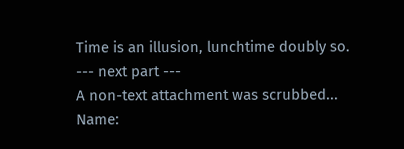Time is an illusion, lunchtime doubly so.
--- next part ---
A non-text attachment was scrubbed...
Name: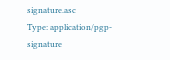signature.asc
Type: application/pgp-signature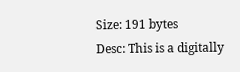Size: 191 bytes
Desc: This is a digitally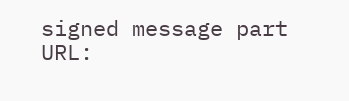signed message part
URL: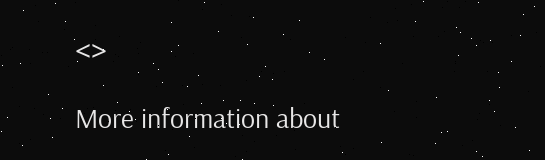<>

More information about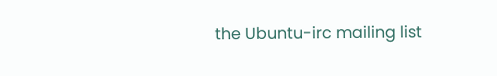the Ubuntu-irc mailing list